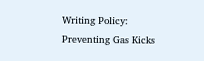Writing Policy: Preventing Gas Kicks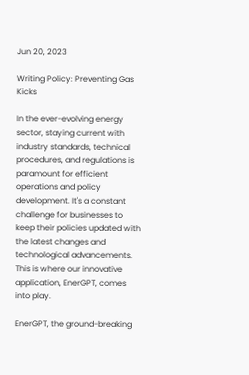Jun 20, 2023

Writing Policy: Preventing Gas Kicks

In the ever-evolving energy sector, staying current with industry standards, technical procedures, and regulations is paramount for efficient operations and policy development. It's a constant challenge for businesses to keep their policies updated with the latest changes and technological advancements. This is where our innovative application, EnerGPT, comes into play.

EnerGPT, the ground-breaking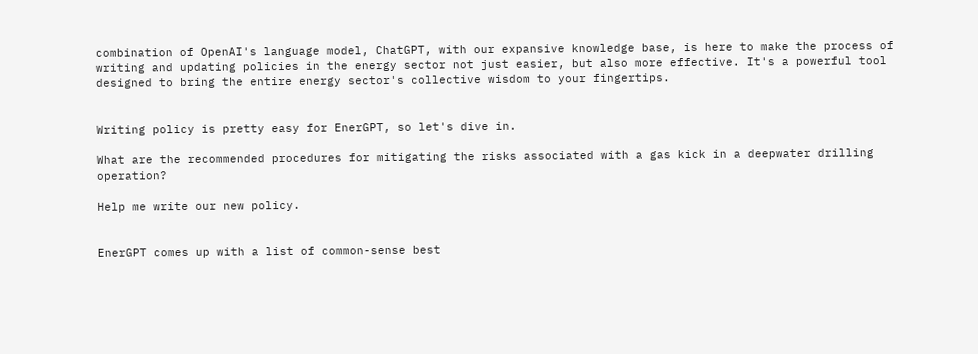combination of OpenAI's language model, ChatGPT, with our expansive knowledge base, is here to make the process of writing and updating policies in the energy sector not just easier, but also more effective. It's a powerful tool designed to bring the entire energy sector's collective wisdom to your fingertips.


Writing policy is pretty easy for EnerGPT, so let's dive in.

What are the recommended procedures for mitigating the risks associated with a gas kick in a deepwater drilling operation?

Help me write our new policy.


EnerGPT comes up with a list of common-sense best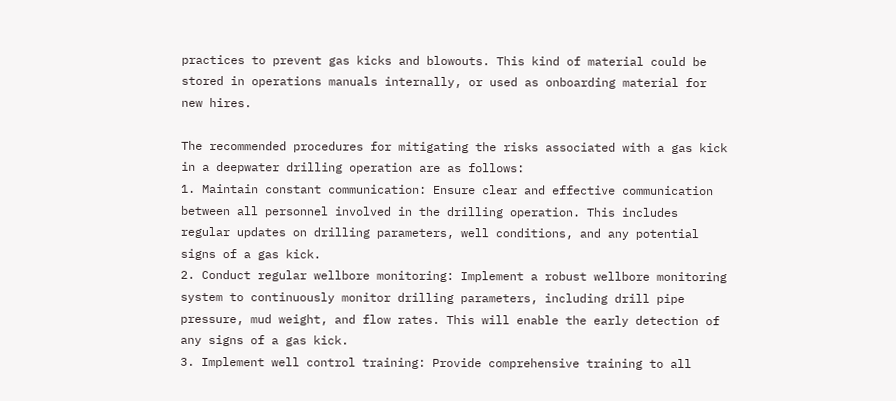practices to prevent gas kicks and blowouts. This kind of material could be stored in operations manuals internally, or used as onboarding material for new hires.

The recommended procedures for mitigating the risks associated with a gas kick in a deepwater drilling operation are as follows:
1. Maintain constant communication: Ensure clear and effective communication between all personnel involved in the drilling operation. This includes regular updates on drilling parameters, well conditions, and any potential signs of a gas kick.
2. Conduct regular wellbore monitoring: Implement a robust wellbore monitoring system to continuously monitor drilling parameters, including drill pipe pressure, mud weight, and flow rates. This will enable the early detection of any signs of a gas kick.
3. Implement well control training: Provide comprehensive training to all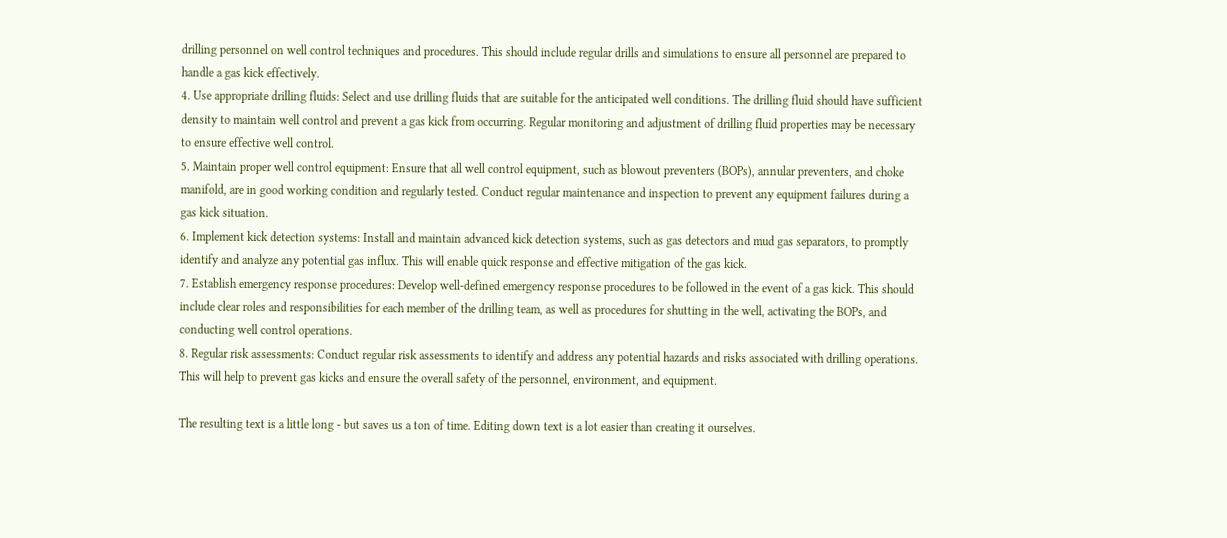drilling personnel on well control techniques and procedures. This should include regular drills and simulations to ensure all personnel are prepared to handle a gas kick effectively.
4. Use appropriate drilling fluids: Select and use drilling fluids that are suitable for the anticipated well conditions. The drilling fluid should have sufficient density to maintain well control and prevent a gas kick from occurring. Regular monitoring and adjustment of drilling fluid properties may be necessary to ensure effective well control.
5. Maintain proper well control equipment: Ensure that all well control equipment, such as blowout preventers (BOPs), annular preventers, and choke manifold, are in good working condition and regularly tested. Conduct regular maintenance and inspection to prevent any equipment failures during a gas kick situation.
6. Implement kick detection systems: Install and maintain advanced kick detection systems, such as gas detectors and mud gas separators, to promptly identify and analyze any potential gas influx. This will enable quick response and effective mitigation of the gas kick.
7. Establish emergency response procedures: Develop well-defined emergency response procedures to be followed in the event of a gas kick. This should include clear roles and responsibilities for each member of the drilling team, as well as procedures for shutting in the well, activating the BOPs, and conducting well control operations.
8. Regular risk assessments: Conduct regular risk assessments to identify and address any potential hazards and risks associated with drilling operations. This will help to prevent gas kicks and ensure the overall safety of the personnel, environment, and equipment.

The resulting text is a little long - but saves us a ton of time. Editing down text is a lot easier than creating it ourselves.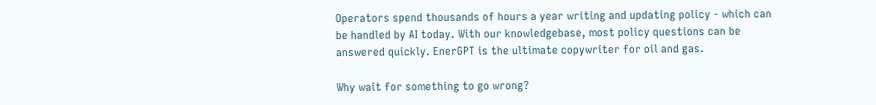Operators spend thousands of hours a year writing and updating policy - which can be handled by AI today. With our knowledgebase, most policy questions can be answered quickly. EnerGPT is the ultimate copywriter for oil and gas.

Why wait for something to go wrong?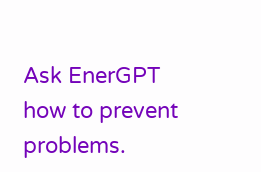Ask EnerGPT how to prevent problems.